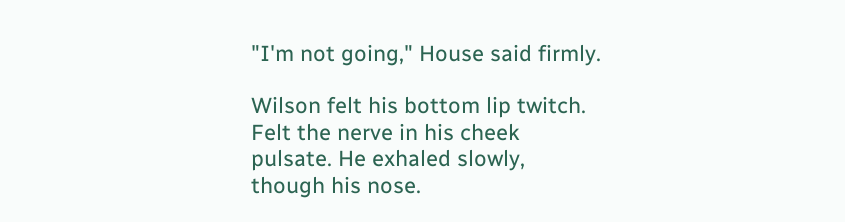"I'm not going," House said firmly.

Wilson felt his bottom lip twitch. Felt the nerve in his cheek pulsate. He exhaled slowly, though his nose.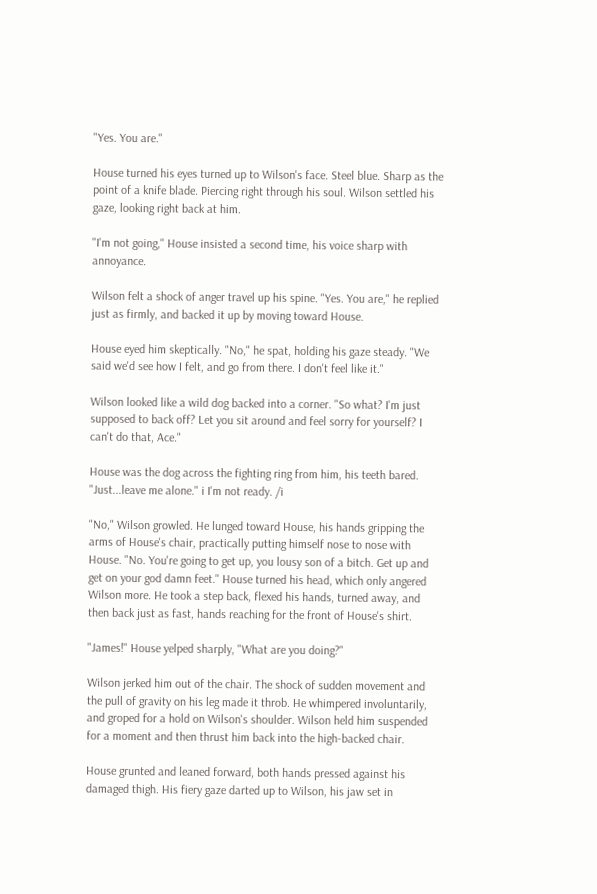"Yes. You are."

House turned his eyes turned up to Wilson's face. Steel blue. Sharp as the point of a knife blade. Piercing right through his soul. Wilson settled his gaze, looking right back at him.

"I'm not going," House insisted a second time, his voice sharp with annoyance.

Wilson felt a shock of anger travel up his spine. "Yes. You are," he replied just as firmly, and backed it up by moving toward House.

House eyed him skeptically. "No," he spat, holding his gaze steady. "We said we'd see how I felt, and go from there. I don't feel like it."

Wilson looked like a wild dog backed into a corner. "So what? I'm just supposed to back off? Let you sit around and feel sorry for yourself? I can't do that, Ace."

House was the dog across the fighting ring from him, his teeth bared. "Just...leave me alone." i I'm not ready. /i

"No," Wilson growled. He lunged toward House, his hands gripping the arms of House's chair, practically putting himself nose to nose with House. "No. You're going to get up, you lousy son of a bitch. Get up and get on your god damn feet." House turned his head, which only angered Wilson more. He took a step back, flexed his hands, turned away, and then back just as fast, hands reaching for the front of House's shirt.

"James!" House yelped sharply, "What are you doing?"

Wilson jerked him out of the chair. The shock of sudden movement and the pull of gravity on his leg made it throb. He whimpered involuntarily, and groped for a hold on Wilson's shoulder. Wilson held him suspended for a moment and then thrust him back into the high-backed chair.

House grunted and leaned forward, both hands pressed against his damaged thigh. His fiery gaze darted up to Wilson, his jaw set in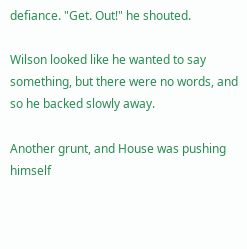defiance. "Get. Out!" he shouted.

Wilson looked like he wanted to say something, but there were no words, and so he backed slowly away.

Another grunt, and House was pushing himself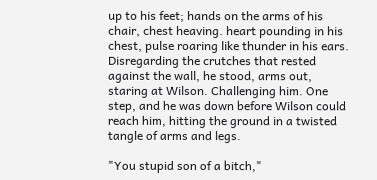up to his feet; hands on the arms of his chair, chest heaving. heart pounding in his chest, pulse roaring like thunder in his ears. Disregarding the crutches that rested against the wall, he stood, arms out, staring at Wilson. Challenging him. One step, and he was down before Wilson could reach him, hitting the ground in a twisted tangle of arms and legs.

"You stupid son of a bitch,"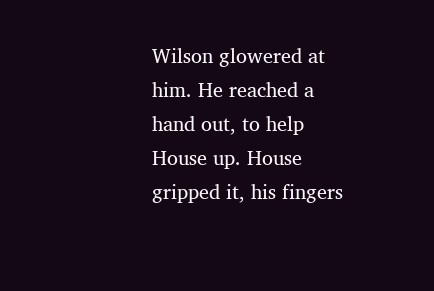Wilson glowered at him. He reached a hand out, to help House up. House gripped it, his fingers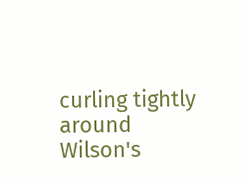curling tightly around Wilson's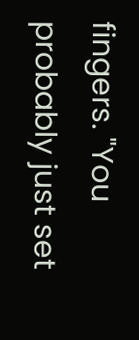fingers. "You probably just set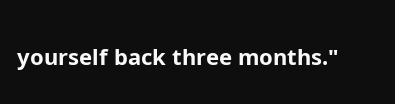yourself back three months."